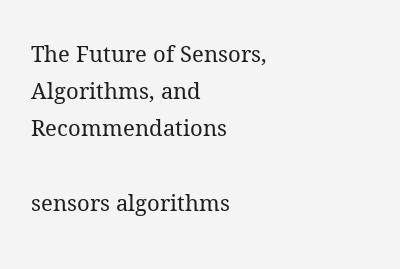The Future of Sensors, Algorithms, and Recommendations

sensors algorithms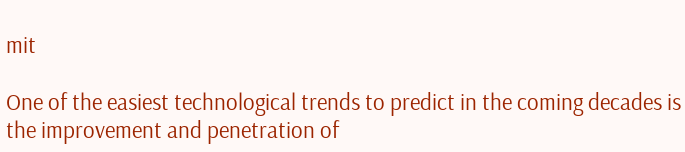mit

One of the easiest technological trends to predict in the coming decades is the improvement and penetration of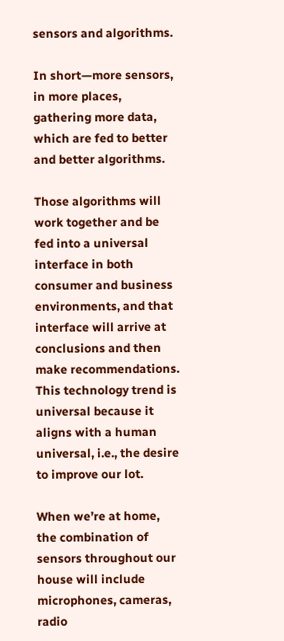sensors and algorithms.

In short—more sensors, in more places, gathering more data, which are fed to better and better algorithms.

Those algorithms will work together and be fed into a universal interface in both consumer and business environments, and that interface will arrive at conclusions and then make recommendations. This technology trend is universal because it aligns with a human universal, i.e., the desire to improve our lot.

When we’re at home, the combination of sensors throughout our house will include microphones, cameras, radio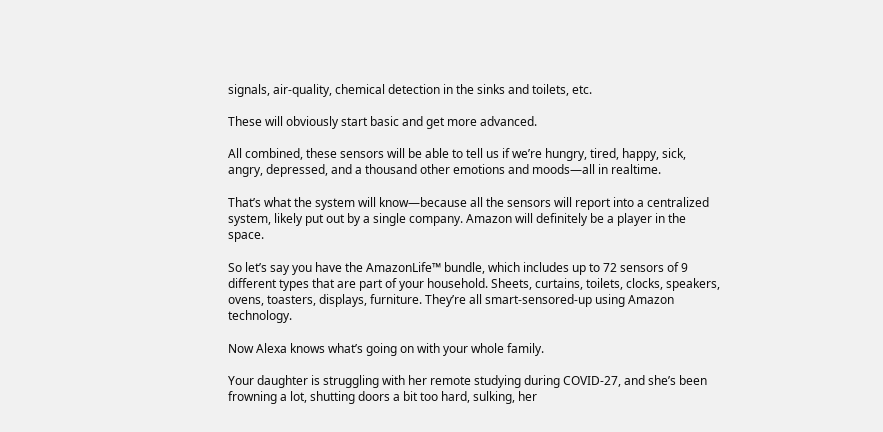signals, air-quality, chemical detection in the sinks and toilets, etc.

These will obviously start basic and get more advanced.

All combined, these sensors will be able to tell us if we’re hungry, tired, happy, sick, angry, depressed, and a thousand other emotions and moods—all in realtime.

That’s what the system will know—because all the sensors will report into a centralized system, likely put out by a single company. Amazon will definitely be a player in the space.

So let’s say you have the AmazonLife™ bundle, which includes up to 72 sensors of 9 different types that are part of your household. Sheets, curtains, toilets, clocks, speakers, ovens, toasters, displays, furniture. They’re all smart-sensored-up using Amazon technology.

Now Alexa knows what’s going on with your whole family.

Your daughter is struggling with her remote studying during COVID-27, and she’s been frowning a lot, shutting doors a bit too hard, sulking, her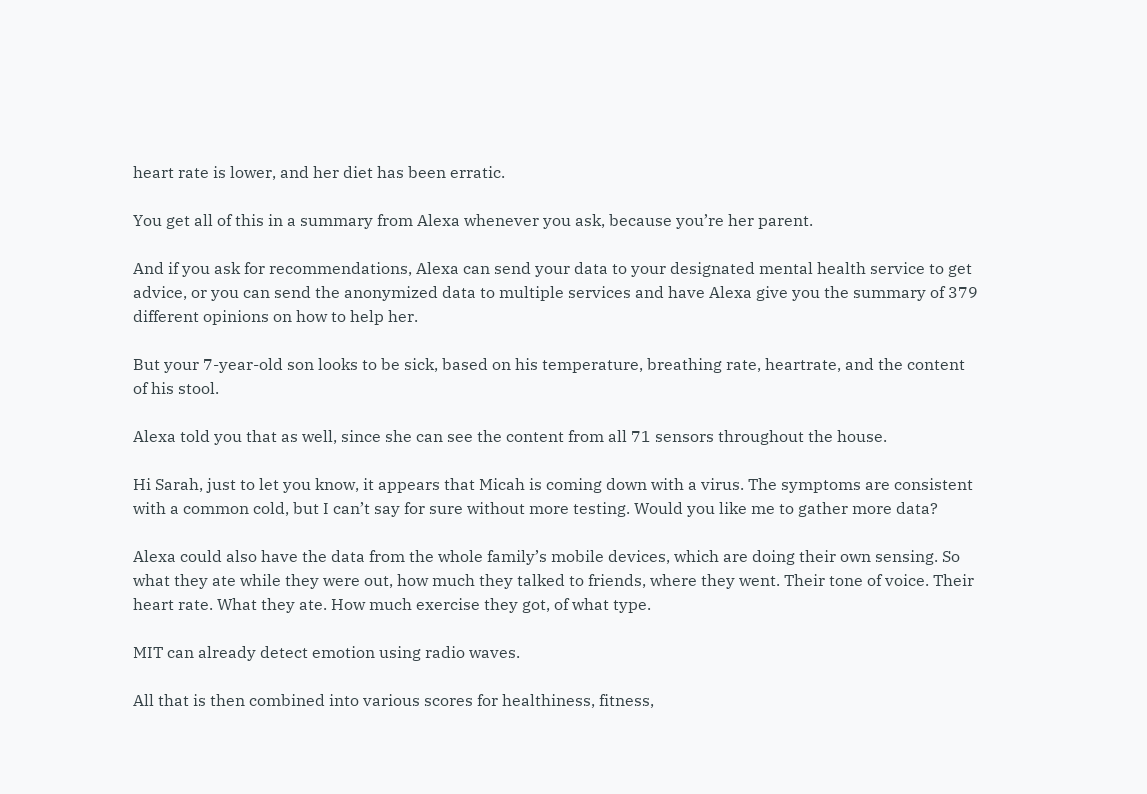heart rate is lower, and her diet has been erratic.

You get all of this in a summary from Alexa whenever you ask, because you’re her parent.

And if you ask for recommendations, Alexa can send your data to your designated mental health service to get advice, or you can send the anonymized data to multiple services and have Alexa give you the summary of 379 different opinions on how to help her.

But your 7-year-old son looks to be sick, based on his temperature, breathing rate, heartrate, and the content of his stool.

Alexa told you that as well, since she can see the content from all 71 sensors throughout the house.

Hi Sarah, just to let you know, it appears that Micah is coming down with a virus. The symptoms are consistent with a common cold, but I can’t say for sure without more testing. Would you like me to gather more data?

Alexa could also have the data from the whole family’s mobile devices, which are doing their own sensing. So what they ate while they were out, how much they talked to friends, where they went. Their tone of voice. Their heart rate. What they ate. How much exercise they got, of what type.

MIT can already detect emotion using radio waves.

All that is then combined into various scores for healthiness, fitness,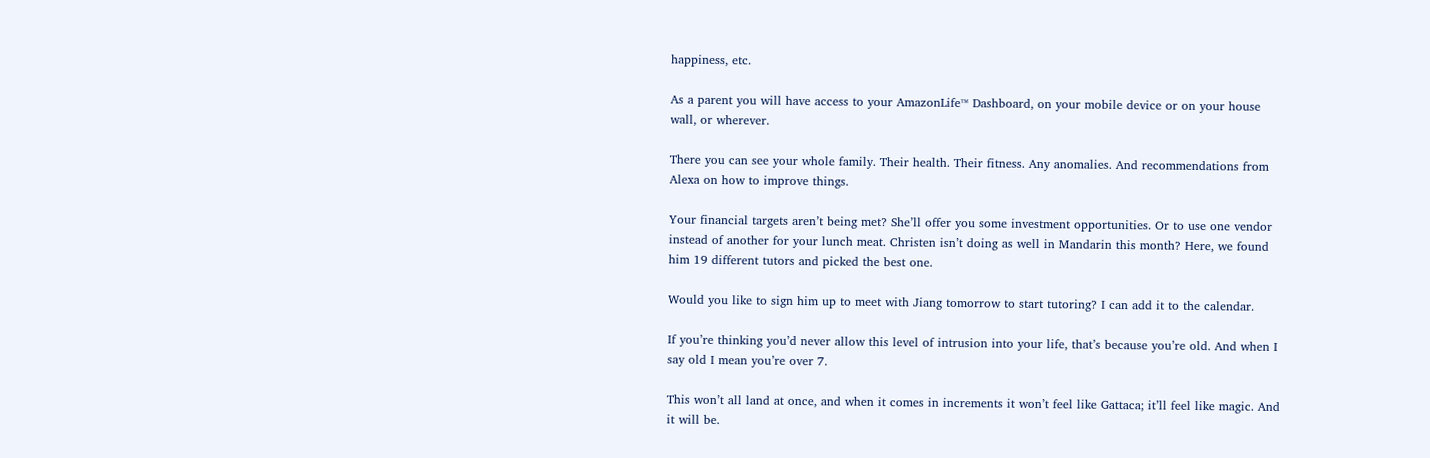happiness, etc.

As a parent you will have access to your AmazonLife™ Dashboard, on your mobile device or on your house wall, or wherever.

There you can see your whole family. Their health. Their fitness. Any anomalies. And recommendations from Alexa on how to improve things.

Your financial targets aren’t being met? She’ll offer you some investment opportunities. Or to use one vendor instead of another for your lunch meat. Christen isn’t doing as well in Mandarin this month? Here, we found him 19 different tutors and picked the best one.

Would you like to sign him up to meet with Jiang tomorrow to start tutoring? I can add it to the calendar.

If you’re thinking you’d never allow this level of intrusion into your life, that’s because you’re old. And when I say old I mean you’re over 7.

This won’t all land at once, and when it comes in increments it won’t feel like Gattaca; it’ll feel like magic. And it will be.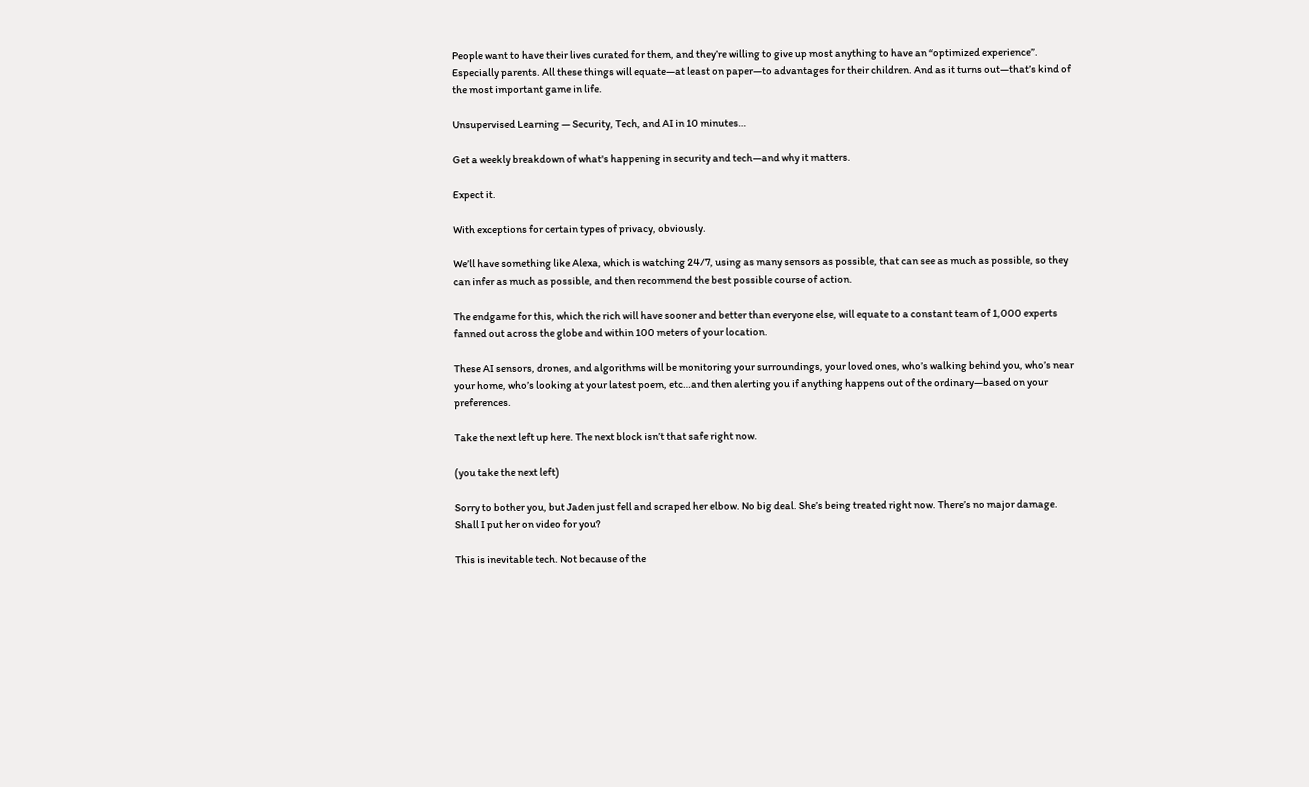People want to have their lives curated for them, and they’re willing to give up most anything to have an “optimized experience”. Especially parents. All these things will equate—at least on paper—to advantages for their children. And as it turns out—that’s kind of the most important game in life.

Unsupervised Learning — Security, Tech, and AI in 10 minutes…

Get a weekly breakdown of what's happening in security and tech—and why it matters.

Expect it.

With exceptions for certain types of privacy, obviously.

We’ll have something like Alexa, which is watching 24/7, using as many sensors as possible, that can see as much as possible, so they can infer as much as possible, and then recommend the best possible course of action.

The endgame for this, which the rich will have sooner and better than everyone else, will equate to a constant team of 1,000 experts fanned out across the globe and within 100 meters of your location.

These AI sensors, drones, and algorithms will be monitoring your surroundings, your loved ones, who’s walking behind you, who’s near your home, who’s looking at your latest poem, etc…and then alerting you if anything happens out of the ordinary—based on your preferences.

Take the next left up here. The next block isn’t that safe right now.

(you take the next left)

Sorry to bother you, but Jaden just fell and scraped her elbow. No big deal. She’s being treated right now. There’s no major damage. Shall I put her on video for you?

This is inevitable tech. Not because of the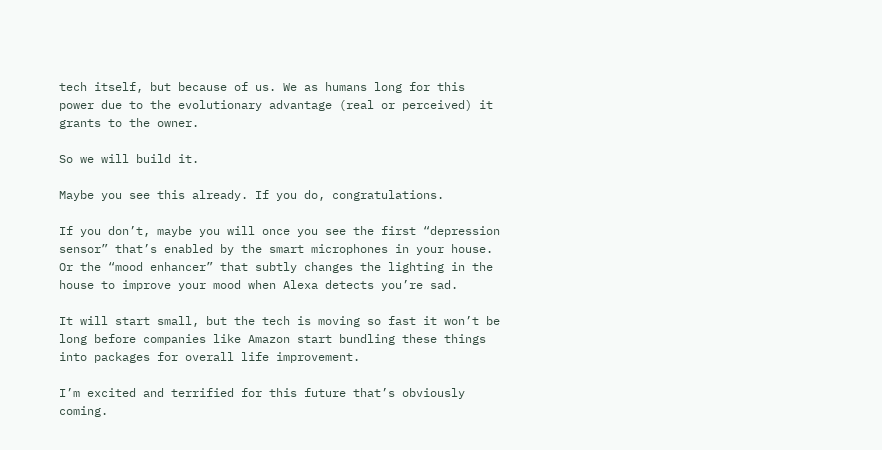tech itself, but because of us. We as humans long for this power due to the evolutionary advantage (real or perceived) it grants to the owner.

So we will build it.

Maybe you see this already. If you do, congratulations.

If you don’t, maybe you will once you see the first “depression sensor” that’s enabled by the smart microphones in your house. Or the “mood enhancer” that subtly changes the lighting in the house to improve your mood when Alexa detects you’re sad.

It will start small, but the tech is moving so fast it won’t be long before companies like Amazon start bundling these things into packages for overall life improvement.

I’m excited and terrified for this future that’s obviously coming.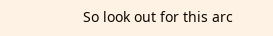So look out for this arc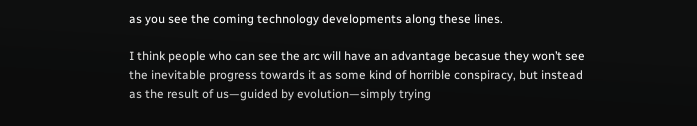as you see the coming technology developments along these lines.

I think people who can see the arc will have an advantage becasue they won’t see the inevitable progress towards it as some kind of horrible conspiracy, but instead as the result of us—guided by evolution—simply trying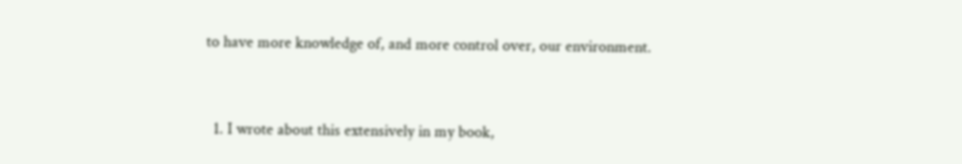to have more knowledge of, and more control over, our environment.


  1. I wrote about this extensively in my book,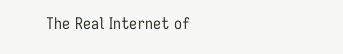The Real Internet of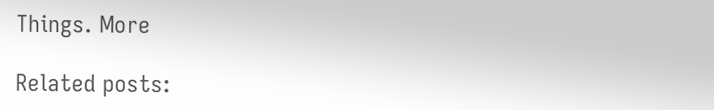Things. More

Related posts: